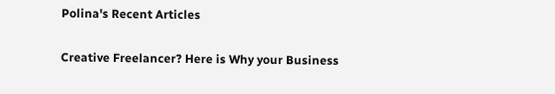Polina's Recent Articles

Creative Freelancer? Here is Why your Business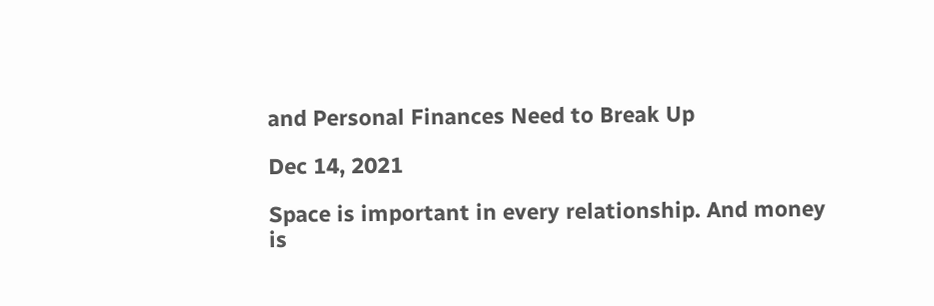and Personal Finances Need to Break Up

Dec 14, 2021

Space is important in every relationship. And money is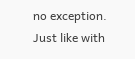no exception. Just like with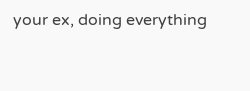your ex, doing everything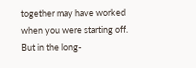together may have worked when you were starting off. But in the long-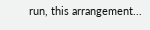run, this arrangement...